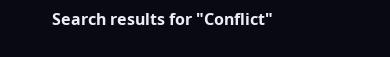Search results for "Conflict"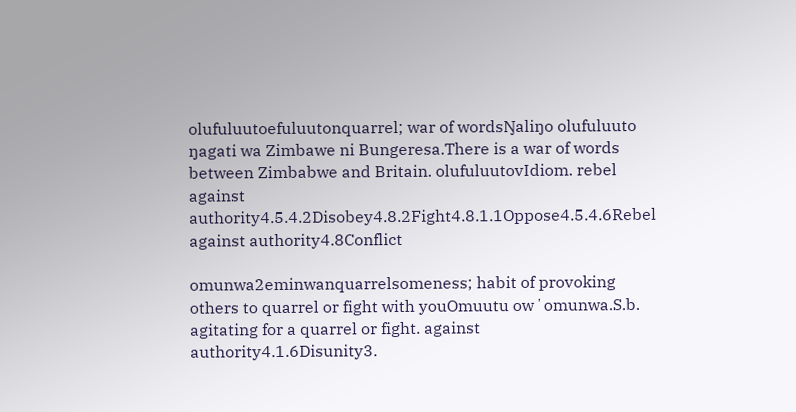olufuluutoefuluutonquarrel; war of wordsŊaliŋo olufuluuto ŋagati wa Zimbawe ni Bungeresa.There is a war of words between Zimbabwe and Britain. olufuluutovIdiom. rebel against authority4.5.4.2Disobey4.8.2Fight4.8.1.1Oppose4.5.4.6Rebel against authority4.8Conflict

omunwa2eminwanquarrelsomeness; habit of provoking others to quarrel or fight with youOmuutu owʼomunwa.S.b. agitating for a quarrel or fight. against authority4.1.6Disunity3.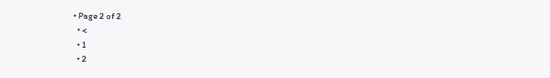• Page 2 of 2
  • <
  • 1
  • 2